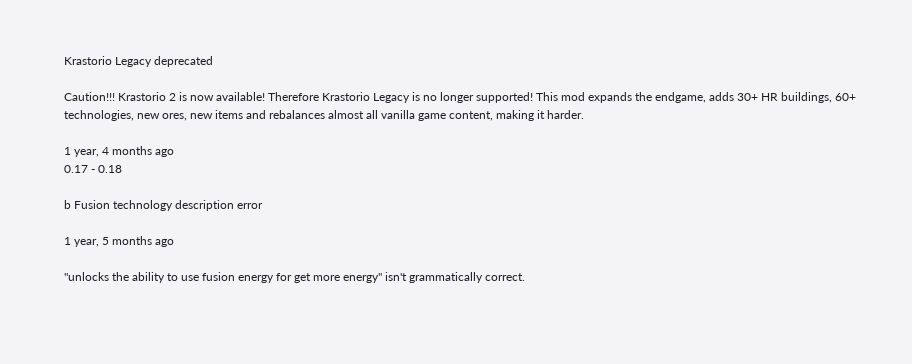Krastorio Legacy deprecated

Caution!!! Krastorio 2 is now available! Therefore Krastorio Legacy is no longer supported! This mod expands the endgame, adds 30+ HR buildings, 60+ technologies, new ores, new items and rebalances almost all vanilla game content, making it harder.

1 year, 4 months ago
0.17 - 0.18

b Fusion technology description error

1 year, 5 months ago

"unlocks the ability to use fusion energy for get more energy" isn't grammatically correct.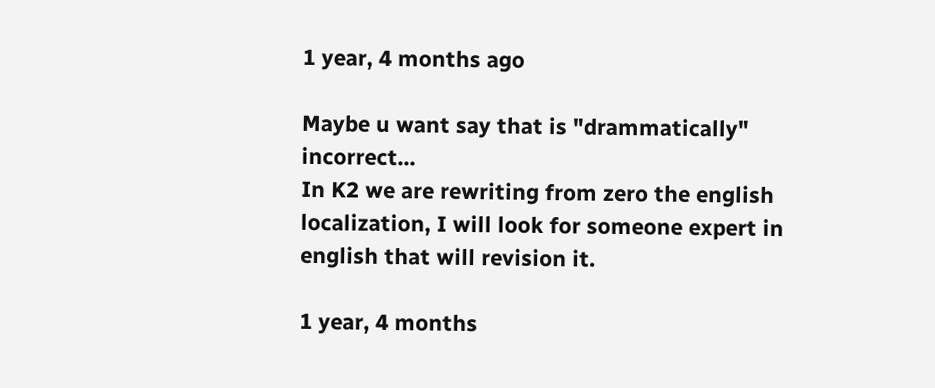1 year, 4 months ago

Maybe u want say that is "drammatically" incorrect...
In K2 we are rewriting from zero the english localization, I will look for someone expert in english that will revision it.

1 year, 4 months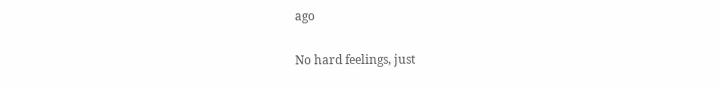ago

No hard feelings, just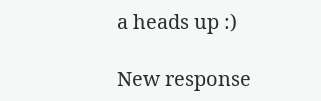a heads up :)

New response